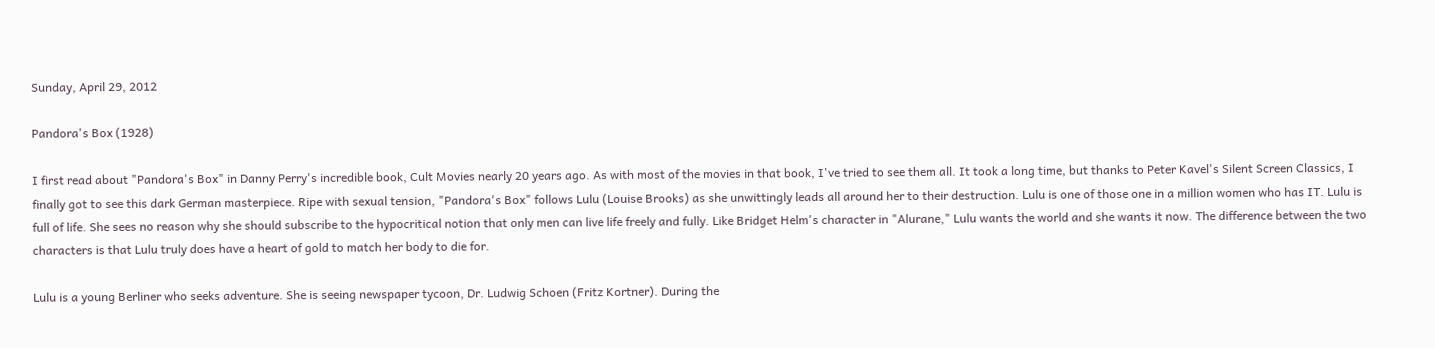Sunday, April 29, 2012

Pandora's Box (1928)

I first read about "Pandora's Box" in Danny Perry's incredible book, Cult Movies nearly 20 years ago. As with most of the movies in that book, I've tried to see them all. It took a long time, but thanks to Peter Kavel's Silent Screen Classics, I finally got to see this dark German masterpiece. Ripe with sexual tension, "Pandora's Box" follows Lulu (Louise Brooks) as she unwittingly leads all around her to their destruction. Lulu is one of those one in a million women who has IT. Lulu is full of life. She sees no reason why she should subscribe to the hypocritical notion that only men can live life freely and fully. Like Bridget Helm's character in "Alurane," Lulu wants the world and she wants it now. The difference between the two characters is that Lulu truly does have a heart of gold to match her body to die for.

Lulu is a young Berliner who seeks adventure. She is seeing newspaper tycoon, Dr. Ludwig Schoen (Fritz Kortner). During the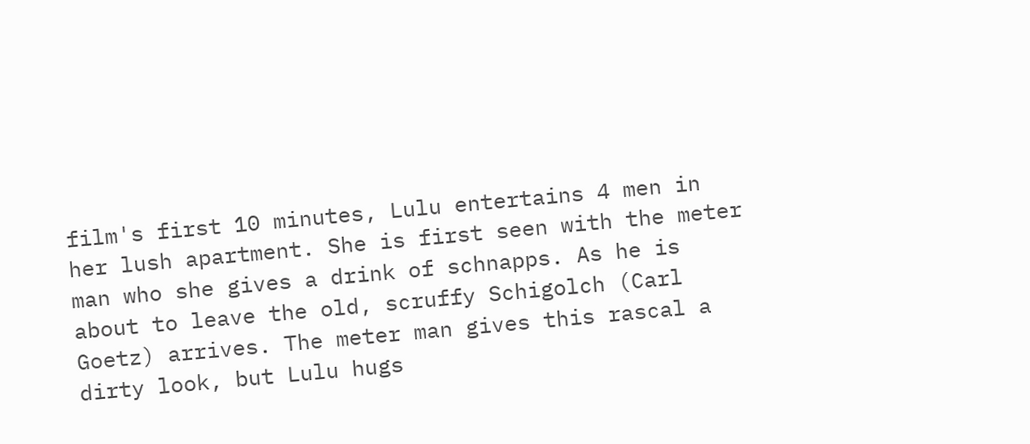film's first 10 minutes, Lulu entertains 4 men in her lush apartment. She is first seen with the meter man who she gives a drink of schnapps. As he is about to leave the old, scruffy Schigolch (Carl Goetz) arrives. The meter man gives this rascal a dirty look, but Lulu hugs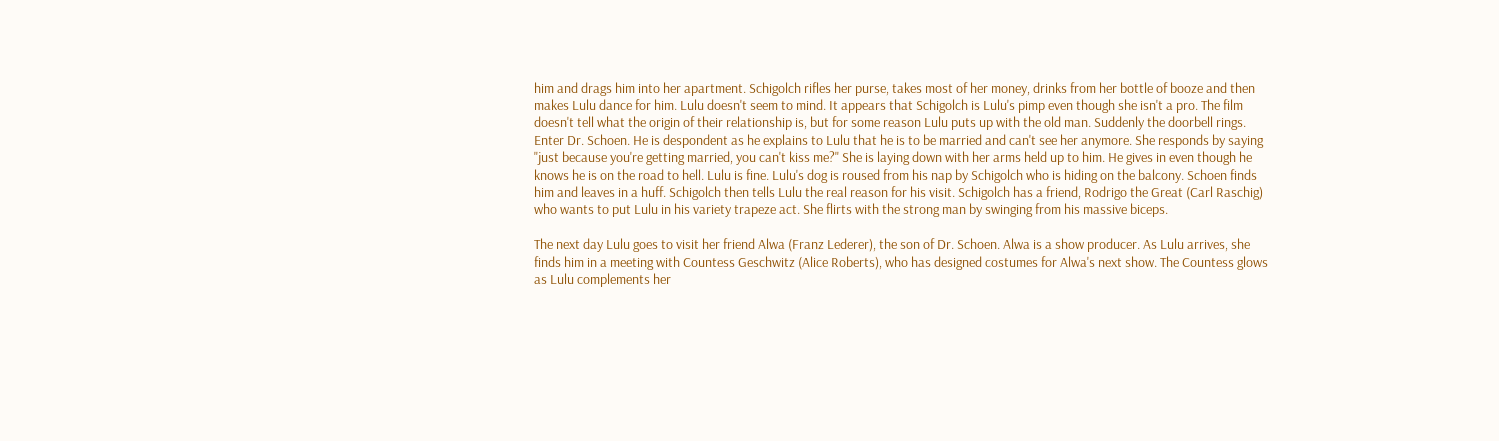him and drags him into her apartment. Schigolch rifles her purse, takes most of her money, drinks from her bottle of booze and then makes Lulu dance for him. Lulu doesn't seem to mind. It appears that Schigolch is Lulu's pimp even though she isn't a pro. The film doesn't tell what the origin of their relationship is, but for some reason Lulu puts up with the old man. Suddenly the doorbell rings. Enter Dr. Schoen. He is despondent as he explains to Lulu that he is to be married and can't see her anymore. She responds by saying "just because you're getting married, you can't kiss me?" She is laying down with her arms held up to him. He gives in even though he knows he is on the road to hell. Lulu is fine. Lulu's dog is roused from his nap by Schigolch who is hiding on the balcony. Schoen finds him and leaves in a huff. Schigolch then tells Lulu the real reason for his visit. Schigolch has a friend, Rodrigo the Great (Carl Raschig) who wants to put Lulu in his variety trapeze act. She flirts with the strong man by swinging from his massive biceps.

The next day Lulu goes to visit her friend Alwa (Franz Lederer), the son of Dr. Schoen. Alwa is a show producer. As Lulu arrives, she finds him in a meeting with Countess Geschwitz (Alice Roberts), who has designed costumes for Alwa's next show. The Countess glows as Lulu complements her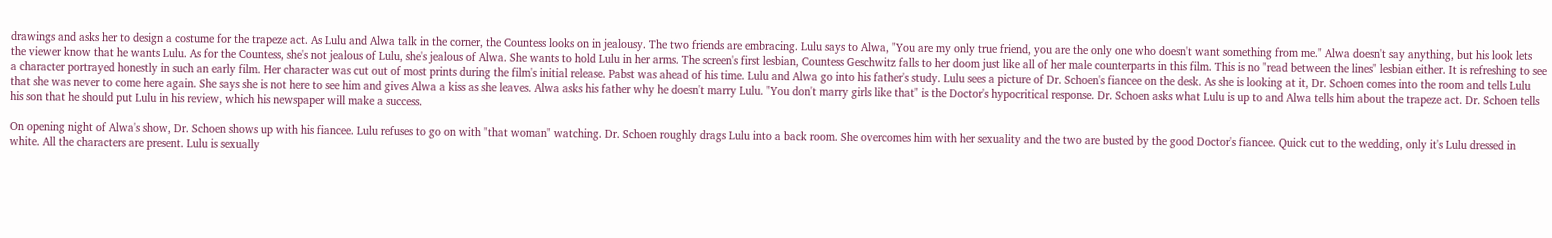drawings and asks her to design a costume for the trapeze act. As Lulu and Alwa talk in the corner, the Countess looks on in jealousy. The two friends are embracing. Lulu says to Alwa, "You are my only true friend, you are the only one who doesn't want something from me." Alwa doesn't say anything, but his look lets the viewer know that he wants Lulu. As for the Countess, she's not jealous of Lulu, she's jealous of Alwa. She wants to hold Lulu in her arms. The screen's first lesbian, Countess Geschwitz falls to her doom just like all of her male counterparts in this film. This is no "read between the lines" lesbian either. It is refreshing to see a character portrayed honestly in such an early film. Her character was cut out of most prints during the film's initial release. Pabst was ahead of his time. Lulu and Alwa go into his father's study. Lulu sees a picture of Dr. Schoen's fiancee on the desk. As she is looking at it, Dr. Schoen comes into the room and tells Lulu that she was never to come here again. She says she is not here to see him and gives Alwa a kiss as she leaves. Alwa asks his father why he doesn't marry Lulu. "You don't marry girls like that" is the Doctor's hypocritical response. Dr. Schoen asks what Lulu is up to and Alwa tells him about the trapeze act. Dr. Schoen tells his son that he should put Lulu in his review, which his newspaper will make a success.

On opening night of Alwa's show, Dr. Schoen shows up with his fiancee. Lulu refuses to go on with "that woman" watching. Dr. Schoen roughly drags Lulu into a back room. She overcomes him with her sexuality and the two are busted by the good Doctor's fiancee. Quick cut to the wedding, only it's Lulu dressed in white. All the characters are present. Lulu is sexually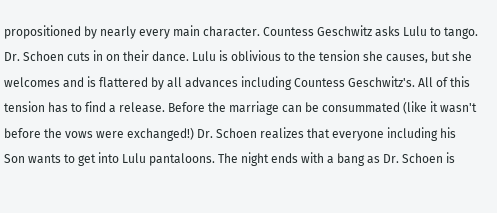propositioned by nearly every main character. Countess Geschwitz asks Lulu to tango. Dr. Schoen cuts in on their dance. Lulu is oblivious to the tension she causes, but she welcomes and is flattered by all advances including Countess Geschwitz's. All of this tension has to find a release. Before the marriage can be consummated (like it wasn't before the vows were exchanged!) Dr. Schoen realizes that everyone including his Son wants to get into Lulu pantaloons. The night ends with a bang as Dr. Schoen is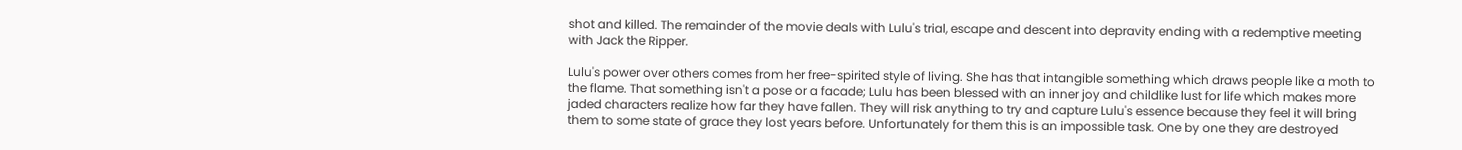shot and killed. The remainder of the movie deals with Lulu's trial, escape and descent into depravity ending with a redemptive meeting with Jack the Ripper.

Lulu's power over others comes from her free-spirited style of living. She has that intangible something which draws people like a moth to the flame. That something isn't a pose or a facade; Lulu has been blessed with an inner joy and childlike lust for life which makes more jaded characters realize how far they have fallen. They will risk anything to try and capture Lulu's essence because they feel it will bring them to some state of grace they lost years before. Unfortunately for them this is an impossible task. One by one they are destroyed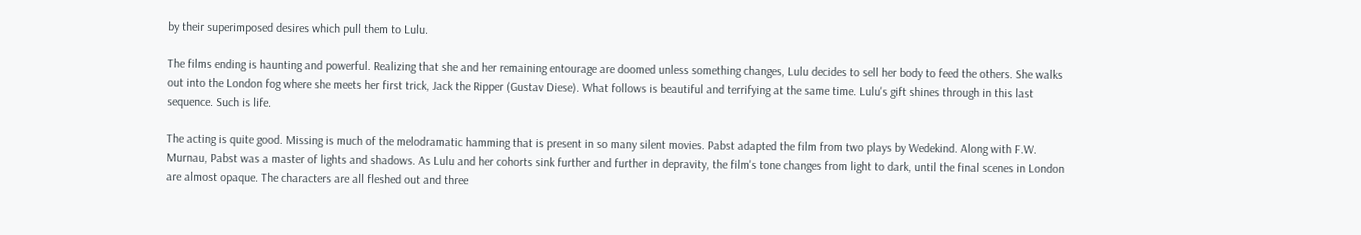by their superimposed desires which pull them to Lulu.

The films ending is haunting and powerful. Realizing that she and her remaining entourage are doomed unless something changes, Lulu decides to sell her body to feed the others. She walks out into the London fog where she meets her first trick, Jack the Ripper (Gustav Diese). What follows is beautiful and terrifying at the same time. Lulu's gift shines through in this last sequence. Such is life.

The acting is quite good. Missing is much of the melodramatic hamming that is present in so many silent movies. Pabst adapted the film from two plays by Wedekind. Along with F.W. Murnau, Pabst was a master of lights and shadows. As Lulu and her cohorts sink further and further in depravity, the film's tone changes from light to dark, until the final scenes in London are almost opaque. The characters are all fleshed out and three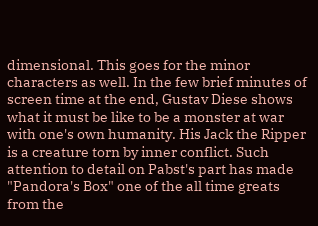dimensional. This goes for the minor characters as well. In the few brief minutes of screen time at the end, Gustav Diese shows what it must be like to be a monster at war with one's own humanity. His Jack the Ripper is a creature torn by inner conflict. Such attention to detail on Pabst's part has made "Pandora's Box" one of the all time greats from the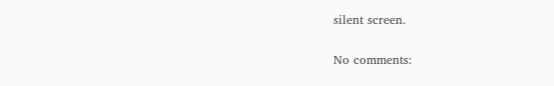silent screen.

No comments: